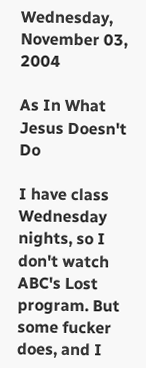Wednesday, November 03, 2004

As In What Jesus Doesn't Do

I have class Wednesday nights, so I don't watch ABC's Lost program. But some fucker does, and I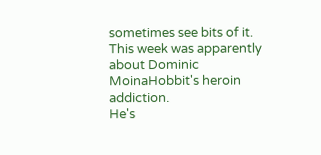sometimes see bits of it.
This week was apparently about Dominic MoinaHobbit's heroin addiction.
He's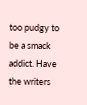too pudgy to be a smack addict. Have the writers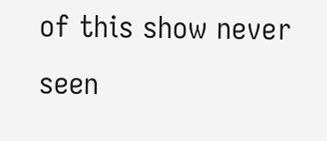of this show never seen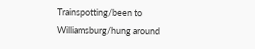Trainspotting/been to Williamsburg/hung around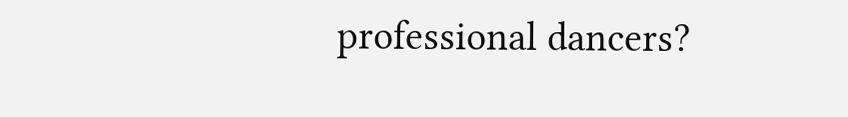professional dancers?